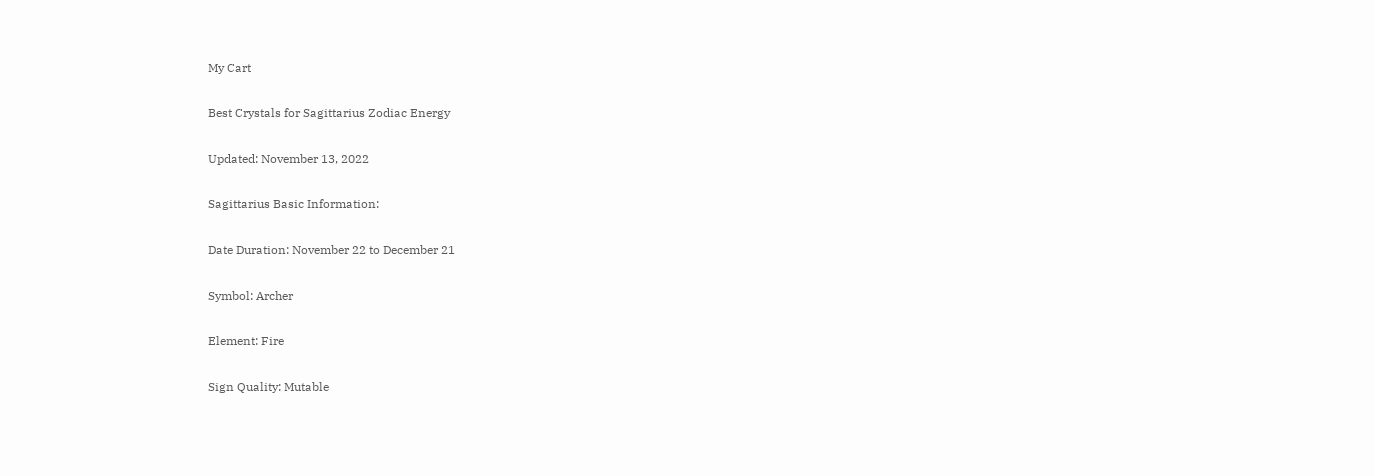My Cart

Best Crystals for Sagittarius Zodiac Energy

Updated: November 13, 2022

Sagittarius Basic Information:

Date Duration: November 22 to December 21

Symbol: Archer

Element: Fire

Sign Quality: Mutable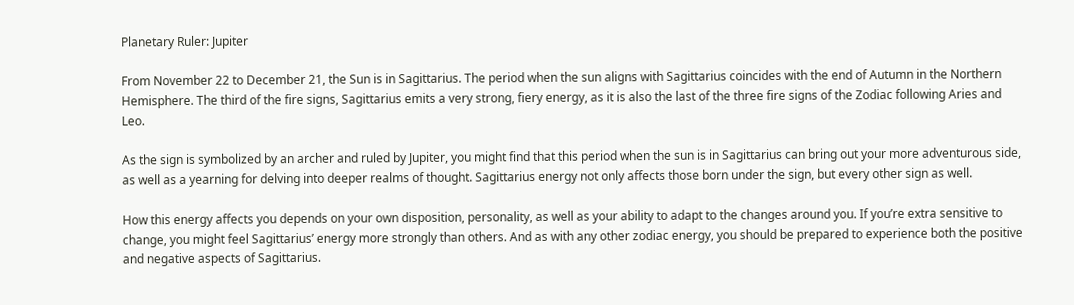Planetary Ruler: Jupiter

From November 22 to December 21, the Sun is in Sagittarius. The period when the sun aligns with Sagittarius coincides with the end of Autumn in the Northern Hemisphere. The third of the fire signs, Sagittarius emits a very strong, fiery energy, as it is also the last of the three fire signs of the Zodiac following Aries and Leo.

As the sign is symbolized by an archer and ruled by Jupiter, you might find that this period when the sun is in Sagittarius can bring out your more adventurous side, as well as a yearning for delving into deeper realms of thought. Sagittarius energy not only affects those born under the sign, but every other sign as well.

How this energy affects you depends on your own disposition, personality, as well as your ability to adapt to the changes around you. If you’re extra sensitive to change, you might feel Sagittarius’ energy more strongly than others. And as with any other zodiac energy, you should be prepared to experience both the positive and negative aspects of Sagittarius.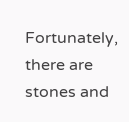Fortunately, there are stones and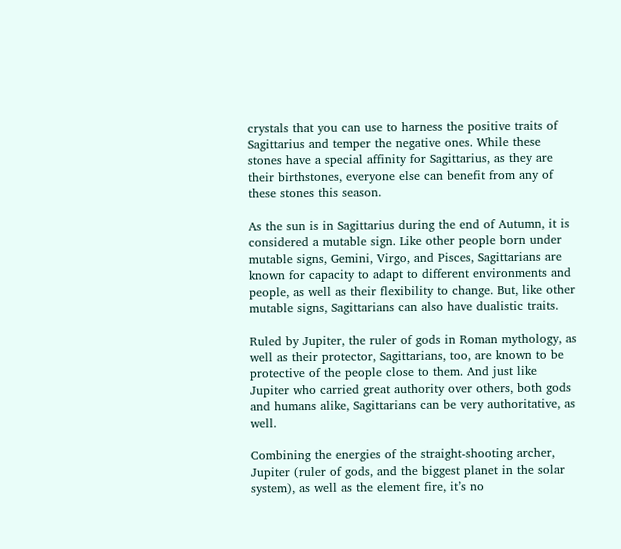crystals that you can use to harness the positive traits of Sagittarius and temper the negative ones. While these stones have a special affinity for Sagittarius, as they are their birthstones, everyone else can benefit from any of these stones this season.

As the sun is in Sagittarius during the end of Autumn, it is considered a mutable sign. Like other people born under mutable signs, Gemini, Virgo, and Pisces, Sagittarians are known for capacity to adapt to different environments and people, as well as their flexibility to change. But, like other mutable signs, Sagittarians can also have dualistic traits.

Ruled by Jupiter, the ruler of gods in Roman mythology, as well as their protector, Sagittarians, too, are known to be protective of the people close to them. And just like Jupiter who carried great authority over others, both gods and humans alike, Sagittarians can be very authoritative, as well.

Combining the energies of the straight-shooting archer, Jupiter (ruler of gods, and the biggest planet in the solar system), as well as the element fire, it’s no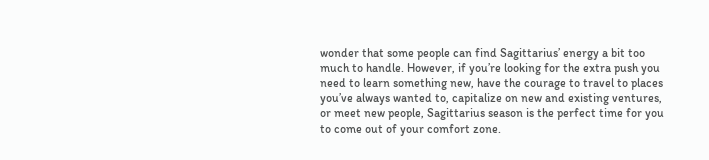wonder that some people can find Sagittarius’ energy a bit too much to handle. However, if you’re looking for the extra push you need to learn something new, have the courage to travel to places you’ve always wanted to, capitalize on new and existing ventures, or meet new people, Sagittarius season is the perfect time for you to come out of your comfort zone.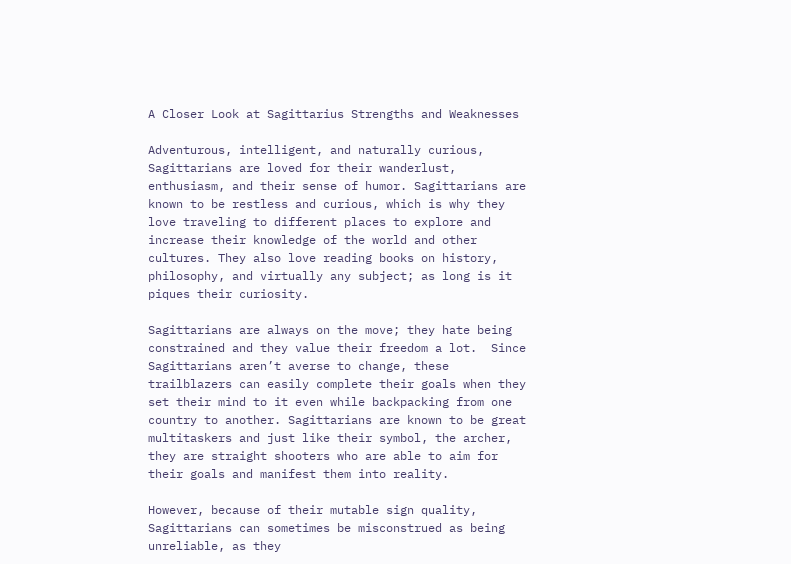A Closer Look at Sagittarius Strengths and Weaknesses

Adventurous, intelligent, and naturally curious, Sagittarians are loved for their wanderlust, enthusiasm, and their sense of humor. Sagittarians are known to be restless and curious, which is why they love traveling to different places to explore and increase their knowledge of the world and other cultures. They also love reading books on history, philosophy, and virtually any subject; as long is it piques their curiosity.

Sagittarians are always on the move; they hate being constrained and they value their freedom a lot.  Since Sagittarians aren’t averse to change, these trailblazers can easily complete their goals when they set their mind to it even while backpacking from one country to another. Sagittarians are known to be great multitaskers and just like their symbol, the archer, they are straight shooters who are able to aim for their goals and manifest them into reality.

However, because of their mutable sign quality, Sagittarians can sometimes be misconstrued as being unreliable, as they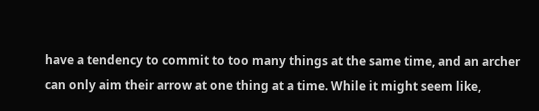have a tendency to commit to too many things at the same time, and an archer can only aim their arrow at one thing at a time. While it might seem like,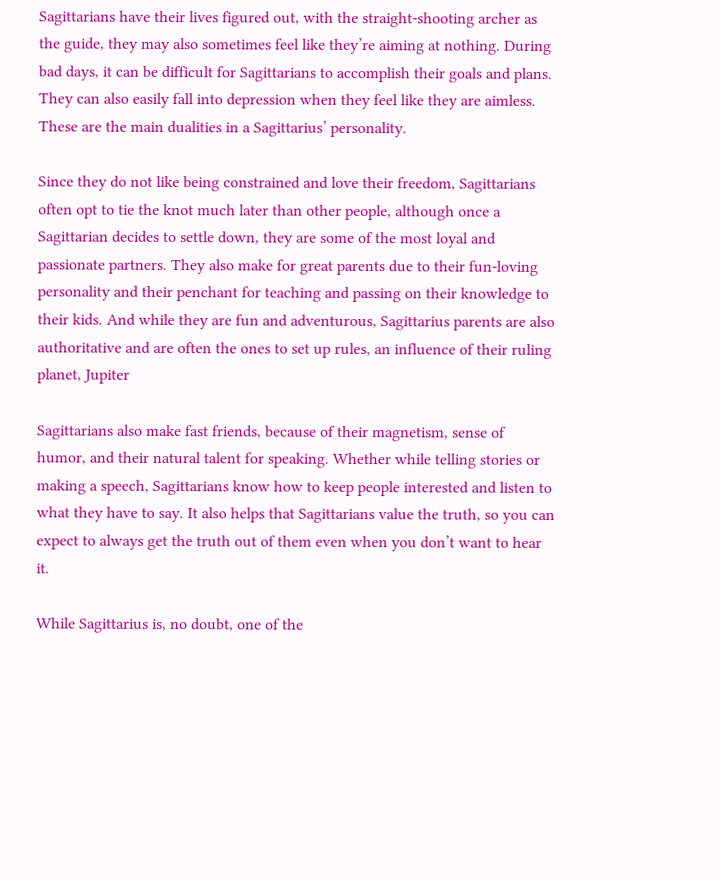Sagittarians have their lives figured out, with the straight-shooting archer as the guide, they may also sometimes feel like they’re aiming at nothing. During bad days, it can be difficult for Sagittarians to accomplish their goals and plans. They can also easily fall into depression when they feel like they are aimless. These are the main dualities in a Sagittarius’ personality.

Since they do not like being constrained and love their freedom, Sagittarians often opt to tie the knot much later than other people, although once a Sagittarian decides to settle down, they are some of the most loyal and passionate partners. They also make for great parents due to their fun-loving personality and their penchant for teaching and passing on their knowledge to their kids. And while they are fun and adventurous, Sagittarius parents are also authoritative and are often the ones to set up rules, an influence of their ruling planet, Jupiter

Sagittarians also make fast friends, because of their magnetism, sense of humor, and their natural talent for speaking. Whether while telling stories or making a speech, Sagittarians know how to keep people interested and listen to what they have to say. It also helps that Sagittarians value the truth, so you can expect to always get the truth out of them even when you don’t want to hear it.

While Sagittarius is, no doubt, one of the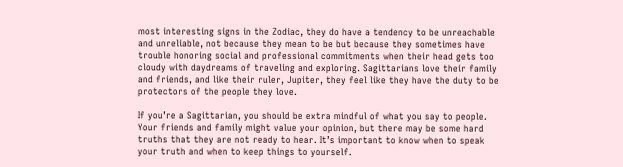most interesting signs in the Zodiac, they do have a tendency to be unreachable and unreliable, not because they mean to be but because they sometimes have trouble honoring social and professional commitments when their head gets too cloudy with daydreams of traveling and exploring. Sagittarians love their family and friends, and like their ruler, Jupiter, they feel like they have the duty to be protectors of the people they love.

If you’re a Sagittarian, you should be extra mindful of what you say to people. Your friends and family might value your opinion, but there may be some hard truths that they are not ready to hear. It’s important to know when to speak your truth and when to keep things to yourself.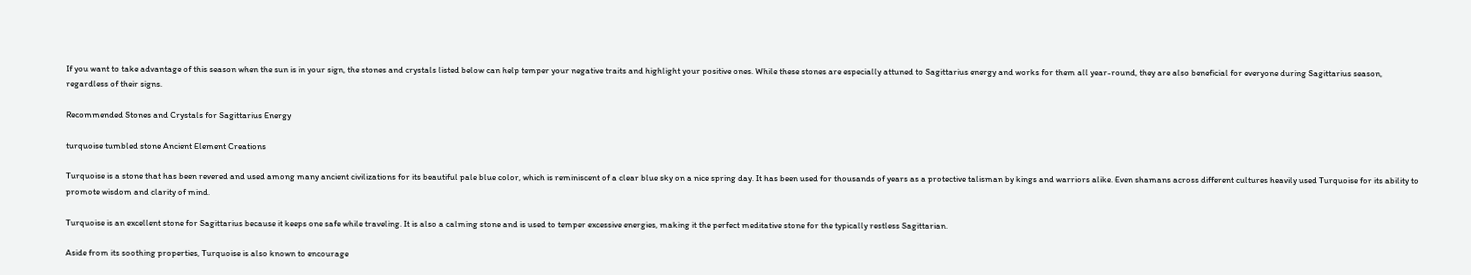If you want to take advantage of this season when the sun is in your sign, the stones and crystals listed below can help temper your negative traits and highlight your positive ones. While these stones are especially attuned to Sagittarius energy and works for them all year-round, they are also beneficial for everyone during Sagittarius season, regardless of their signs.

Recommended Stones and Crystals for Sagittarius Energy

turquoise tumbled stone Ancient Element Creations

Turquoise is a stone that has been revered and used among many ancient civilizations for its beautiful pale blue color, which is reminiscent of a clear blue sky on a nice spring day. It has been used for thousands of years as a protective talisman by kings and warriors alike. Even shamans across different cultures heavily used Turquoise for its ability to promote wisdom and clarity of mind.

Turquoise is an excellent stone for Sagittarius because it keeps one safe while traveling. It is also a calming stone and is used to temper excessive energies, making it the perfect meditative stone for the typically restless Sagittarian.

Aside from its soothing properties, Turquoise is also known to encourage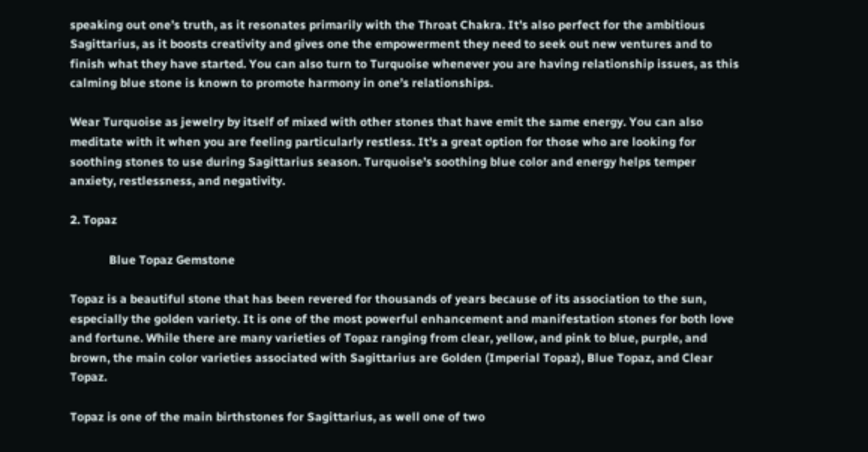speaking out one’s truth, as it resonates primarily with the Throat Chakra. It’s also perfect for the ambitious Sagittarius, as it boosts creativity and gives one the empowerment they need to seek out new ventures and to finish what they have started. You can also turn to Turquoise whenever you are having relationship issues, as this calming blue stone is known to promote harmony in one’s relationships.

Wear Turquoise as jewelry by itself of mixed with other stones that have emit the same energy. You can also meditate with it when you are feeling particularly restless. It’s a great option for those who are looking for soothing stones to use during Sagittarius season. Turquoise’s soothing blue color and energy helps temper anxiety, restlessness, and negativity.

2. Topaz

             Blue Topaz Gemstone

Topaz is a beautiful stone that has been revered for thousands of years because of its association to the sun, especially the golden variety. It is one of the most powerful enhancement and manifestation stones for both love and fortune. While there are many varieties of Topaz ranging from clear, yellow, and pink to blue, purple, and brown, the main color varieties associated with Sagittarius are Golden (Imperial Topaz), Blue Topaz, and Clear Topaz.

Topaz is one of the main birthstones for Sagittarius, as well one of two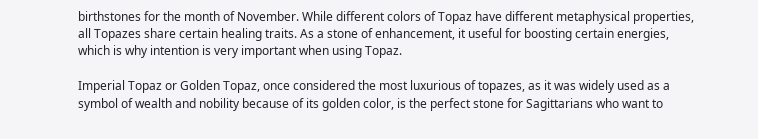birthstones for the month of November. While different colors of Topaz have different metaphysical properties, all Topazes share certain healing traits. As a stone of enhancement, it useful for boosting certain energies, which is why intention is very important when using Topaz.

Imperial Topaz or Golden Topaz, once considered the most luxurious of topazes, as it was widely used as a symbol of wealth and nobility because of its golden color, is the perfect stone for Sagittarians who want to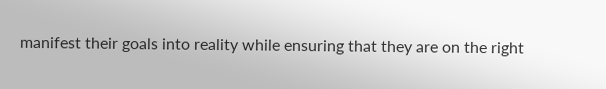manifest their goals into reality while ensuring that they are on the right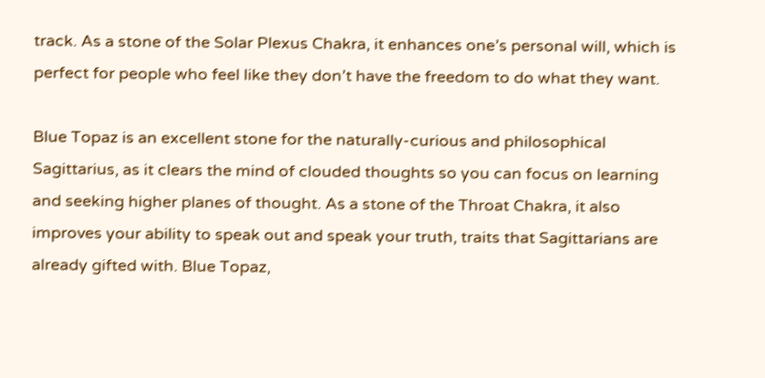track. As a stone of the Solar Plexus Chakra, it enhances one’s personal will, which is perfect for people who feel like they don’t have the freedom to do what they want.

Blue Topaz is an excellent stone for the naturally-curious and philosophical Sagittarius, as it clears the mind of clouded thoughts so you can focus on learning and seeking higher planes of thought. As a stone of the Throat Chakra, it also improves your ability to speak out and speak your truth, traits that Sagittarians are already gifted with. Blue Topaz,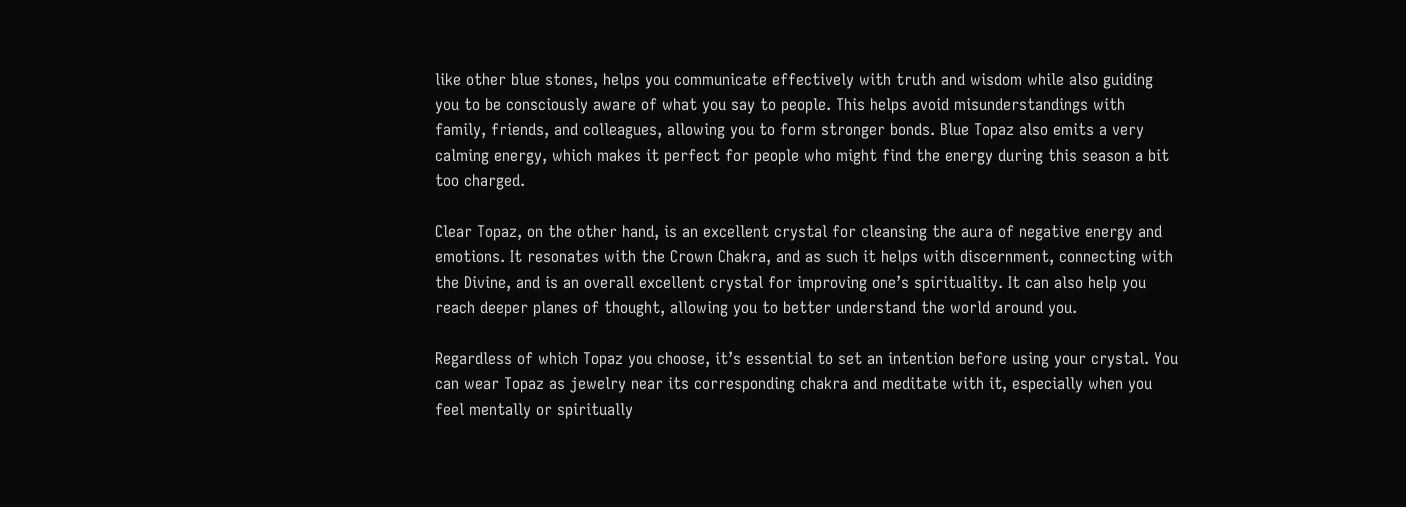like other blue stones, helps you communicate effectively with truth and wisdom while also guiding you to be consciously aware of what you say to people. This helps avoid misunderstandings with family, friends, and colleagues, allowing you to form stronger bonds. Blue Topaz also emits a very calming energy, which makes it perfect for people who might find the energy during this season a bit too charged.

Clear Topaz, on the other hand, is an excellent crystal for cleansing the aura of negative energy and emotions. It resonates with the Crown Chakra, and as such it helps with discernment, connecting with the Divine, and is an overall excellent crystal for improving one’s spirituality. It can also help you reach deeper planes of thought, allowing you to better understand the world around you.

Regardless of which Topaz you choose, it’s essential to set an intention before using your crystal. You can wear Topaz as jewelry near its corresponding chakra and meditate with it, especially when you feel mentally or spiritually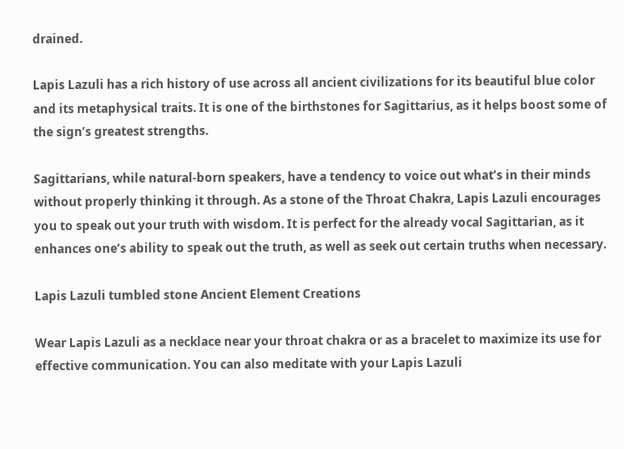drained.

Lapis Lazuli has a rich history of use across all ancient civilizations for its beautiful blue color and its metaphysical traits. It is one of the birthstones for Sagittarius, as it helps boost some of the sign’s greatest strengths.

Sagittarians, while natural-born speakers, have a tendency to voice out what’s in their minds without properly thinking it through. As a stone of the Throat Chakra, Lapis Lazuli encourages you to speak out your truth with wisdom. It is perfect for the already vocal Sagittarian, as it enhances one’s ability to speak out the truth, as well as seek out certain truths when necessary.

Lapis Lazuli tumbled stone Ancient Element Creations

Wear Lapis Lazuli as a necklace near your throat chakra or as a bracelet to maximize its use for effective communication. You can also meditate with your Lapis Lazuli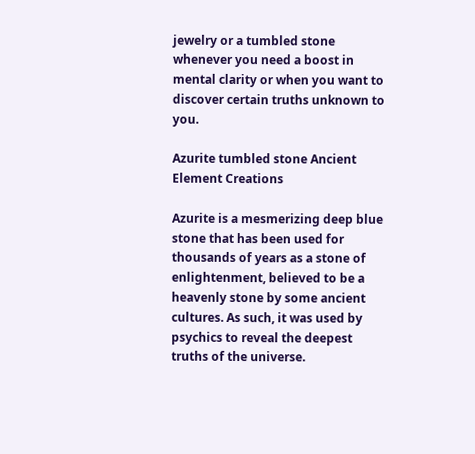jewelry or a tumbled stone whenever you need a boost in mental clarity or when you want to discover certain truths unknown to you.

Azurite tumbled stone Ancient Element Creations

Azurite is a mesmerizing deep blue stone that has been used for thousands of years as a stone of enlightenment, believed to be a heavenly stone by some ancient cultures. As such, it was used by psychics to reveal the deepest truths of the universe.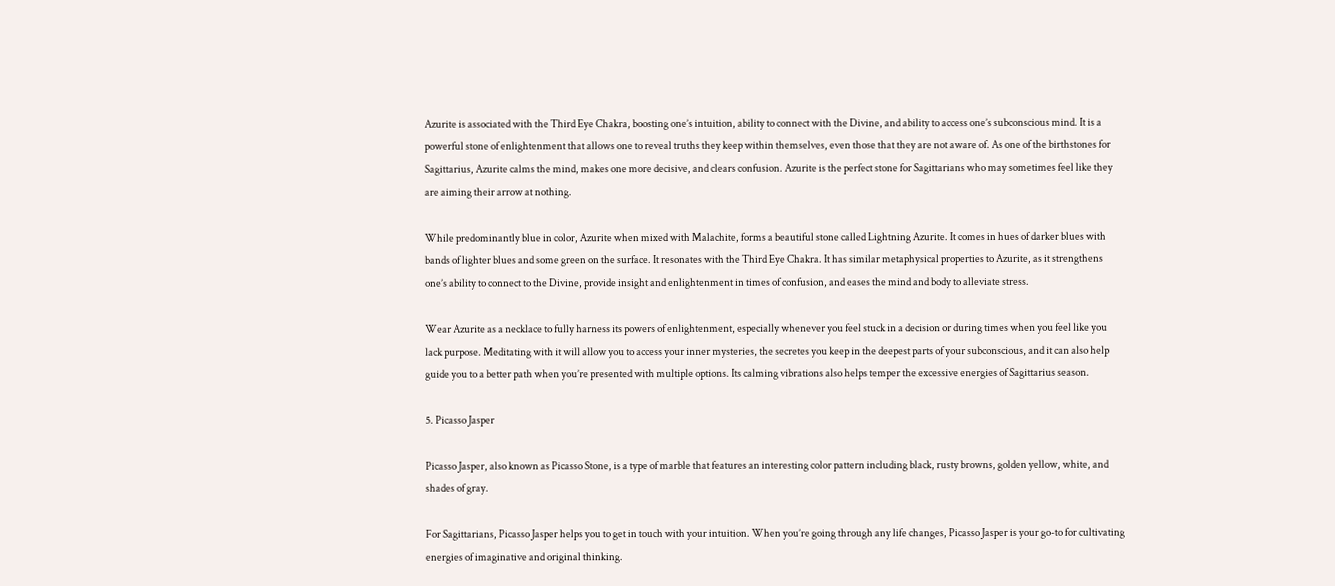Azurite is associated with the Third Eye Chakra, boosting one’s intuition, ability to connect with the Divine, and ability to access one’s subconscious mind. It is a powerful stone of enlightenment that allows one to reveal truths they keep within themselves, even those that they are not aware of. As one of the birthstones for Sagittarius, Azurite calms the mind, makes one more decisive, and clears confusion. Azurite is the perfect stone for Sagittarians who may sometimes feel like they are aiming their arrow at nothing.

While predominantly blue in color, Azurite when mixed with Malachite, forms a beautiful stone called Lightning Azurite. It comes in hues of darker blues with bands of lighter blues and some green on the surface. It resonates with the Third Eye Chakra. It has similar metaphysical properties to Azurite, as it strengthens one’s ability to connect to the Divine, provide insight and enlightenment in times of confusion, and eases the mind and body to alleviate stress.

Wear Azurite as a necklace to fully harness its powers of enlightenment, especially whenever you feel stuck in a decision or during times when you feel like you lack purpose. Meditating with it will allow you to access your inner mysteries, the secretes you keep in the deepest parts of your subconscious, and it can also help guide you to a better path when you’re presented with multiple options. Its calming vibrations also helps temper the excessive energies of Sagittarius season.

5. Picasso Jasper

Picasso Jasper, also known as Picasso Stone, is a type of marble that features an interesting color pattern including black, rusty browns, golden yellow, white, and shades of gray.

For Sagittarians, Picasso Jasper helps you to get in touch with your intuition. When you’re going through any life changes, Picasso Jasper is your go-to for cultivating energies of imaginative and original thinking.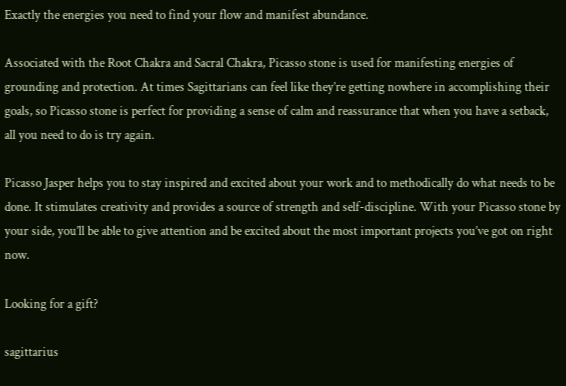Exactly the energies you need to find your flow and manifest abundance.

Associated with the Root Chakra and Sacral Chakra, Picasso stone is used for manifesting energies of grounding and protection. At times Sagittarians can feel like they’re getting nowhere in accomplishing their goals, so Picasso stone is perfect for providing a sense of calm and reassurance that when you have a setback, all you need to do is try again.

Picasso Jasper helps you to stay inspired and excited about your work and to methodically do what needs to be done. It stimulates creativity and provides a source of strength and self-discipline. With your Picasso stone by your side, you’ll be able to give attention and be excited about the most important projects you’ve got on right now.

Looking for a gift?

sagittarius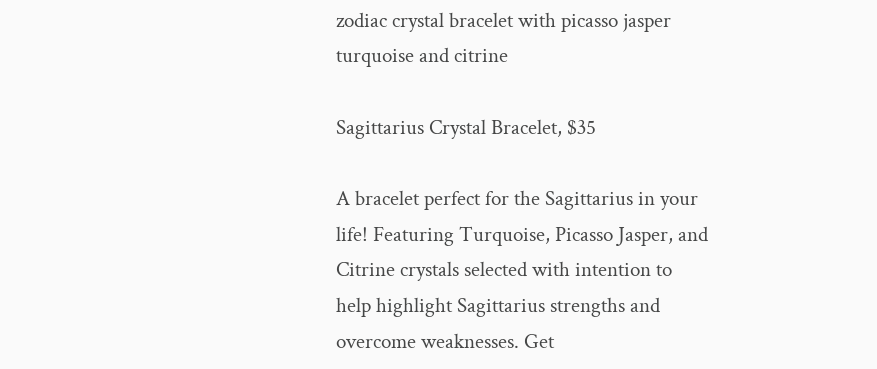zodiac crystal bracelet with picasso jasper turquoise and citrine

Sagittarius Crystal Bracelet, $35

A bracelet perfect for the Sagittarius in your life! Featuring Turquoise, Picasso Jasper, and Citrine crystals selected with intention to help highlight Sagittarius strengths and overcome weaknesses. Get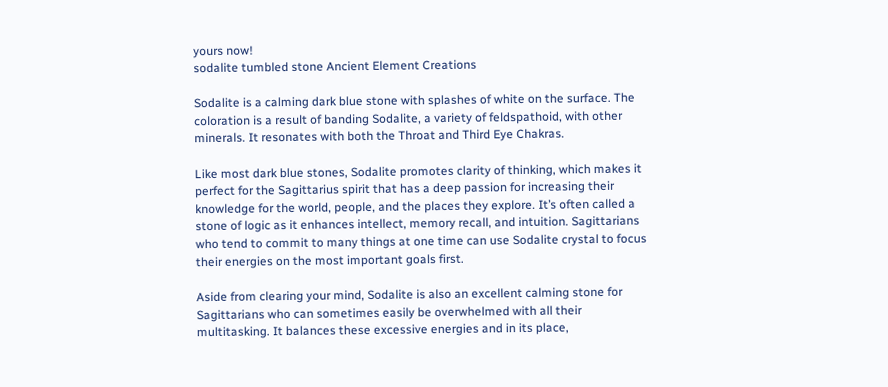yours now!
sodalite tumbled stone Ancient Element Creations

Sodalite is a calming dark blue stone with splashes of white on the surface. The coloration is a result of banding Sodalite, a variety of feldspathoid, with other minerals. It resonates with both the Throat and Third Eye Chakras.

Like most dark blue stones, Sodalite promotes clarity of thinking, which makes it perfect for the Sagittarius spirit that has a deep passion for increasing their knowledge for the world, people, and the places they explore. It’s often called a stone of logic as it enhances intellect, memory recall, and intuition. Sagittarians who tend to commit to many things at one time can use Sodalite crystal to focus their energies on the most important goals first.

Aside from clearing your mind, Sodalite is also an excellent calming stone for Sagittarians who can sometimes easily be overwhelmed with all their multitasking. It balances these excessive energies and in its place,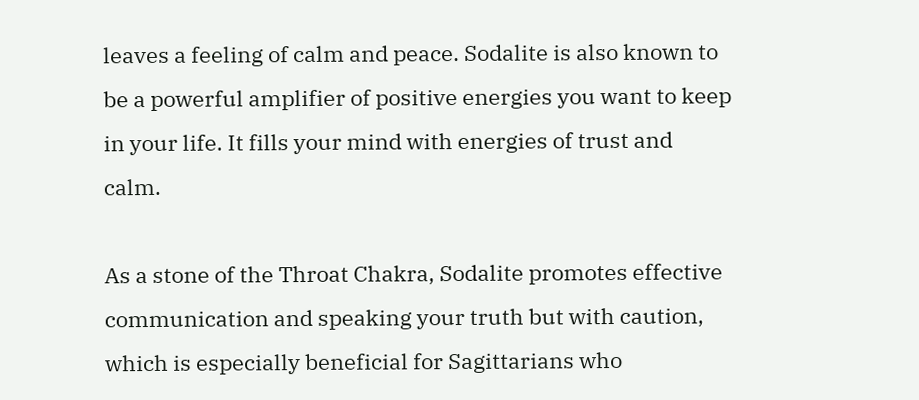leaves a feeling of calm and peace. Sodalite is also known to be a powerful amplifier of positive energies you want to keep in your life. It fills your mind with energies of trust and calm.

As a stone of the Throat Chakra, Sodalite promotes effective communication and speaking your truth but with caution, which is especially beneficial for Sagittarians who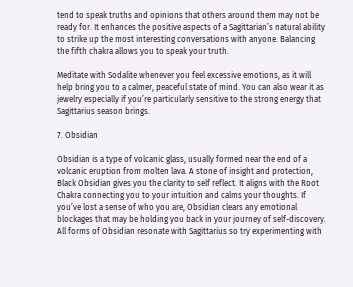tend to speak truths and opinions that others around them may not be ready for. It enhances the positive aspects of a Sagittarian’s natural ability to strike up the most interesting conversations with anyone. Balancing the fifth chakra allows you to speak your truth.

Meditate with Sodalite whenever you feel excessive emotions, as it will help bring you to a calmer, peaceful state of mind. You can also wear it as jewelry especially if you’re particularly sensitive to the strong energy that Sagittarius season brings.

7. Obsidian

Obsidian is a type of volcanic glass, usually formed near the end of a volcanic eruption from molten lava. A stone of insight and protection, Black Obsidian gives you the clarity to self reflect. It aligns with the Root Chakra connecting you to your intuition and calms your thoughts. If you’ve lost a sense of who you are, Obsidian clears any emotional blockages that may be holding you back in your journey of self-discovery. All forms of Obsidian resonate with Sagittarius so try experimenting with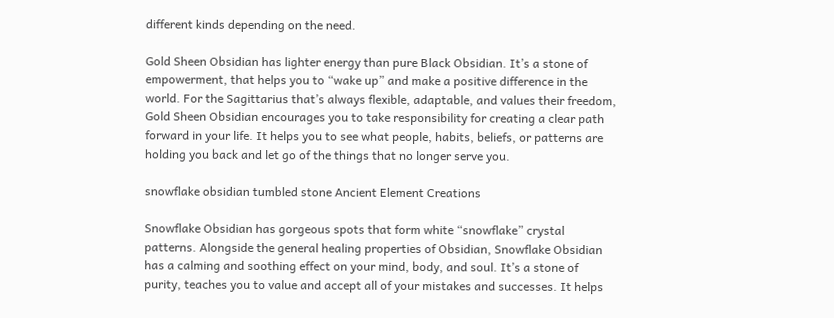different kinds depending on the need.

Gold Sheen Obsidian has lighter energy than pure Black Obsidian. It’s a stone of empowerment, that helps you to “wake up” and make a positive difference in the world. For the Sagittarius that’s always flexible, adaptable, and values their freedom, Gold Sheen Obsidian encourages you to take responsibility for creating a clear path forward in your life. It helps you to see what people, habits, beliefs, or patterns are holding you back and let go of the things that no longer serve you.

snowflake obsidian tumbled stone Ancient Element Creations

Snowflake Obsidian has gorgeous spots that form white “snowflake” crystal patterns. Alongside the general healing properties of Obsidian, Snowflake Obsidian has a calming and soothing effect on your mind, body, and soul. It’s a stone of purity, teaches you to value and accept all of your mistakes and successes. It helps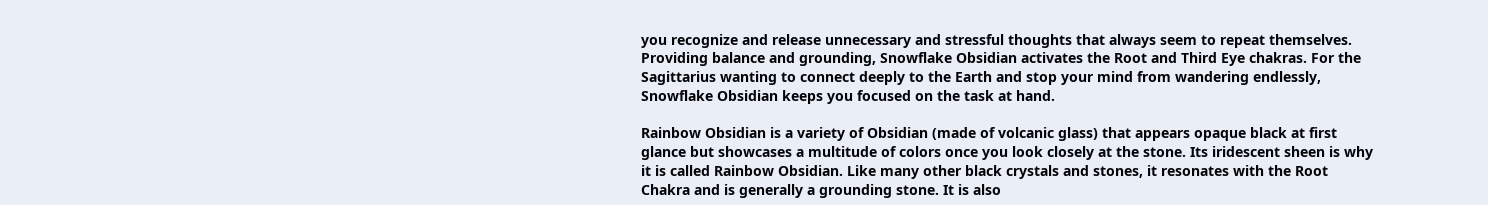you recognize and release unnecessary and stressful thoughts that always seem to repeat themselves. Providing balance and grounding, Snowflake Obsidian activates the Root and Third Eye chakras. For the Sagittarius wanting to connect deeply to the Earth and stop your mind from wandering endlessly, Snowflake Obsidian keeps you focused on the task at hand.

Rainbow Obsidian is a variety of Obsidian (made of volcanic glass) that appears opaque black at first glance but showcases a multitude of colors once you look closely at the stone. Its iridescent sheen is why it is called Rainbow Obsidian. Like many other black crystals and stones, it resonates with the Root Chakra and is generally a grounding stone. It is also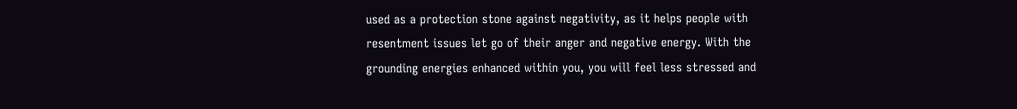used as a protection stone against negativity, as it helps people with resentment issues let go of their anger and negative energy. With the grounding energies enhanced within you, you will feel less stressed and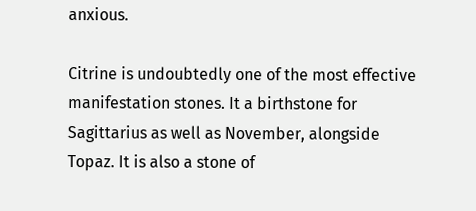anxious.

Citrine is undoubtedly one of the most effective manifestation stones. It a birthstone for Sagittarius as well as November, alongside Topaz. It is also a stone of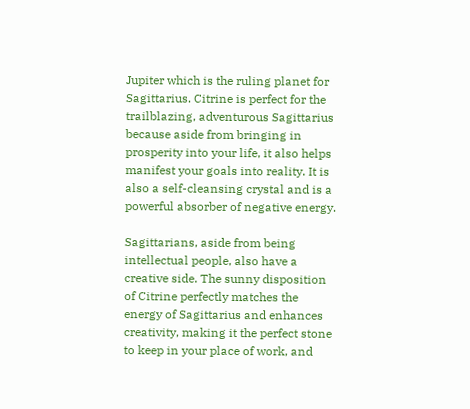Jupiter which is the ruling planet for Sagittarius. Citrine is perfect for the trailblazing, adventurous Sagittarius because aside from bringing in prosperity into your life, it also helps manifest your goals into reality. It is also a self-cleansing crystal and is a powerful absorber of negative energy.

Sagittarians, aside from being intellectual people, also have a creative side. The sunny disposition of Citrine perfectly matches the energy of Sagittarius and enhances creativity, making it the perfect stone to keep in your place of work, and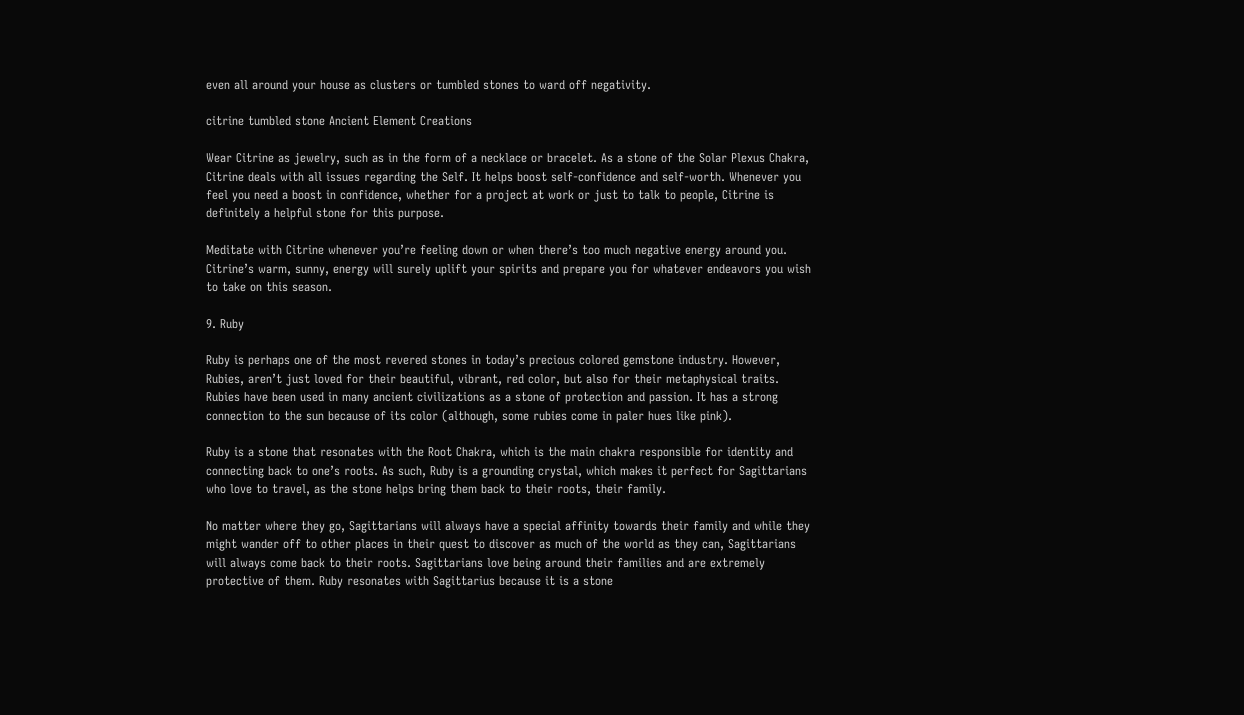even all around your house as clusters or tumbled stones to ward off negativity.

citrine tumbled stone Ancient Element Creations

Wear Citrine as jewelry, such as in the form of a necklace or bracelet. As a stone of the Solar Plexus Chakra, Citrine deals with all issues regarding the Self. It helps boost self-confidence and self-worth. Whenever you feel you need a boost in confidence, whether for a project at work or just to talk to people, Citrine is definitely a helpful stone for this purpose.

Meditate with Citrine whenever you’re feeling down or when there’s too much negative energy around you. Citrine’s warm, sunny, energy will surely uplift your spirits and prepare you for whatever endeavors you wish to take on this season.

9. Ruby

Ruby is perhaps one of the most revered stones in today’s precious colored gemstone industry. However, Rubies, aren’t just loved for their beautiful, vibrant, red color, but also for their metaphysical traits. Rubies have been used in many ancient civilizations as a stone of protection and passion. It has a strong connection to the sun because of its color (although, some rubies come in paler hues like pink).

Ruby is a stone that resonates with the Root Chakra, which is the main chakra responsible for identity and connecting back to one’s roots. As such, Ruby is a grounding crystal, which makes it perfect for Sagittarians who love to travel, as the stone helps bring them back to their roots, their family.

No matter where they go, Sagittarians will always have a special affinity towards their family and while they might wander off to other places in their quest to discover as much of the world as they can, Sagittarians will always come back to their roots. Sagittarians love being around their families and are extremely protective of them. Ruby resonates with Sagittarius because it is a stone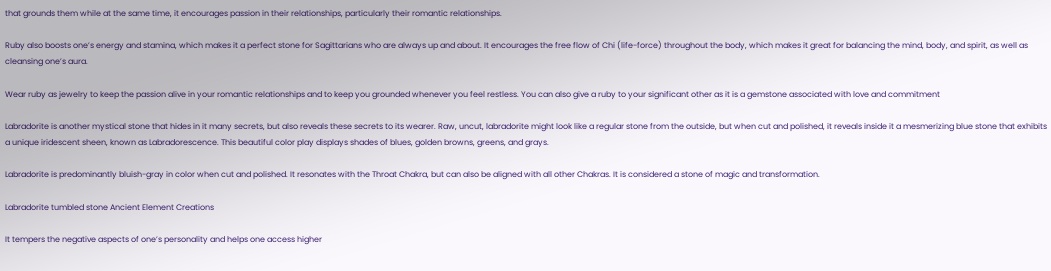that grounds them while at the same time, it encourages passion in their relationships, particularly their romantic relationships.

Ruby also boosts one’s energy and stamina, which makes it a perfect stone for Sagittarians who are always up and about. It encourages the free flow of Chi (life-force) throughout the body, which makes it great for balancing the mind, body, and spirit, as well as cleansing one’s aura.

Wear ruby as jewelry to keep the passion alive in your romantic relationships and to keep you grounded whenever you feel restless. You can also give a ruby to your significant other as it is a gemstone associated with love and commitment

Labradorite is another mystical stone that hides in it many secrets, but also reveals these secrets to its wearer. Raw, uncut, labradorite might look like a regular stone from the outside, but when cut and polished, it reveals inside it a mesmerizing blue stone that exhibits a unique iridescent sheen, known as Labradorescence. This beautiful color play displays shades of blues, golden browns, greens, and grays.

Labradorite is predominantly bluish-gray in color when cut and polished. It resonates with the Throat Chakra, but can also be aligned with all other Chakras. It is considered a stone of magic and transformation.

Labradorite tumbled stone Ancient Element Creations

It tempers the negative aspects of one’s personality and helps one access higher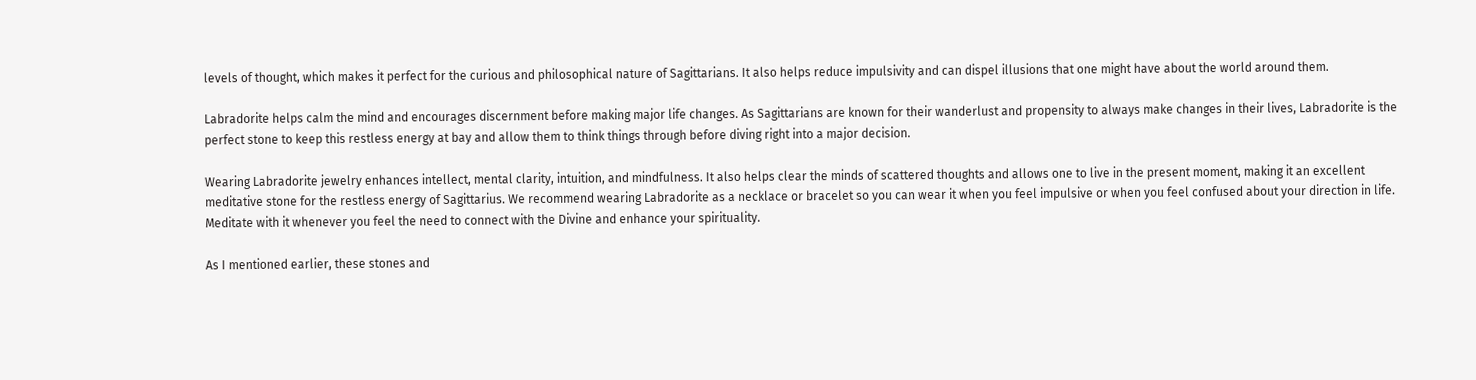levels of thought, which makes it perfect for the curious and philosophical nature of Sagittarians. It also helps reduce impulsivity and can dispel illusions that one might have about the world around them.

Labradorite helps calm the mind and encourages discernment before making major life changes. As Sagittarians are known for their wanderlust and propensity to always make changes in their lives, Labradorite is the perfect stone to keep this restless energy at bay and allow them to think things through before diving right into a major decision.

Wearing Labradorite jewelry enhances intellect, mental clarity, intuition, and mindfulness. It also helps clear the minds of scattered thoughts and allows one to live in the present moment, making it an excellent meditative stone for the restless energy of Sagittarius. We recommend wearing Labradorite as a necklace or bracelet so you can wear it when you feel impulsive or when you feel confused about your direction in life. Meditate with it whenever you feel the need to connect with the Divine and enhance your spirituality.

As I mentioned earlier, these stones and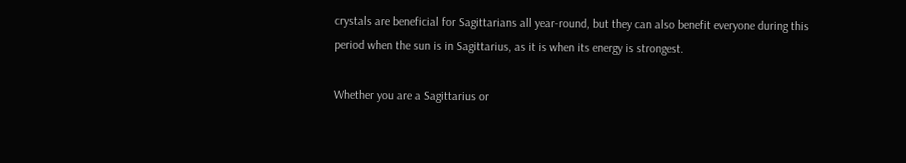crystals are beneficial for Sagittarians all year-round, but they can also benefit everyone during this period when the sun is in Sagittarius, as it is when its energy is strongest.

Whether you are a Sagittarius or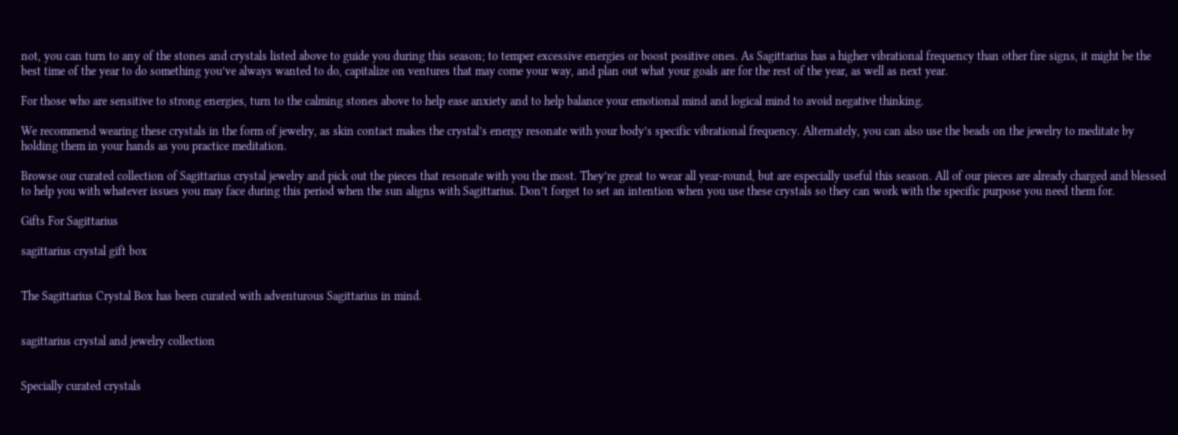not, you can turn to any of the stones and crystals listed above to guide you during this season; to temper excessive energies or boost positive ones. As Sagittarius has a higher vibrational frequency than other fire signs, it might be the best time of the year to do something you’ve always wanted to do, capitalize on ventures that may come your way, and plan out what your goals are for the rest of the year, as well as next year.

For those who are sensitive to strong energies, turn to the calming stones above to help ease anxiety and to help balance your emotional mind and logical mind to avoid negative thinking.

We recommend wearing these crystals in the form of jewelry, as skin contact makes the crystal’s energy resonate with your body’s specific vibrational frequency. Alternately, you can also use the beads on the jewelry to meditate by holding them in your hands as you practice meditation.

Browse our curated collection of Sagittarius crystal jewelry and pick out the pieces that resonate with you the most. They’re great to wear all year-round, but are especially useful this season. All of our pieces are already charged and blessed to help you with whatever issues you may face during this period when the sun aligns with Sagittarius. Don’t forget to set an intention when you use these crystals so they can work with the specific purpose you need them for.

Gifts For Sagittarius

sagittarius crystal gift box


The Sagittarius Crystal Box has been curated with adventurous Sagittarius in mind.


sagittarius crystal and jewelry collection


Specially curated crystals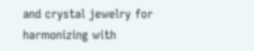and crystal jewelry for harmonizing with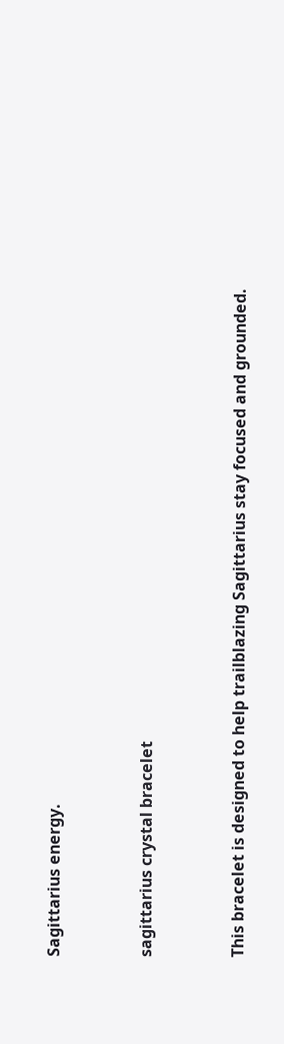Sagittarius energy.


sagittarius crystal bracelet


This bracelet is designed to help trailblazing Sagittarius stay focused and grounded.